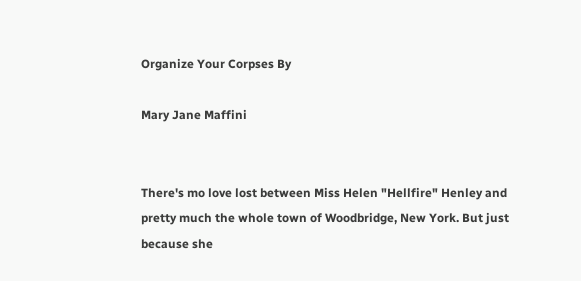Organize Your Corpses By

Mary Jane Maffini


There's mo love lost between Miss Helen "Hellfire" Henley and pretty much the whole town of Woodbridge, New York. But just because she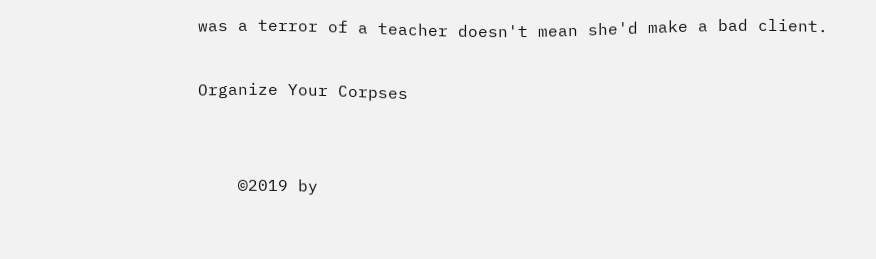was a terror of a teacher doesn't mean she'd make a bad client.

Organize Your Corpses


    ©2019 by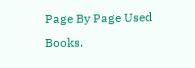Page By Page Used Books.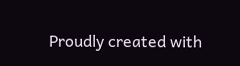Proudly created with